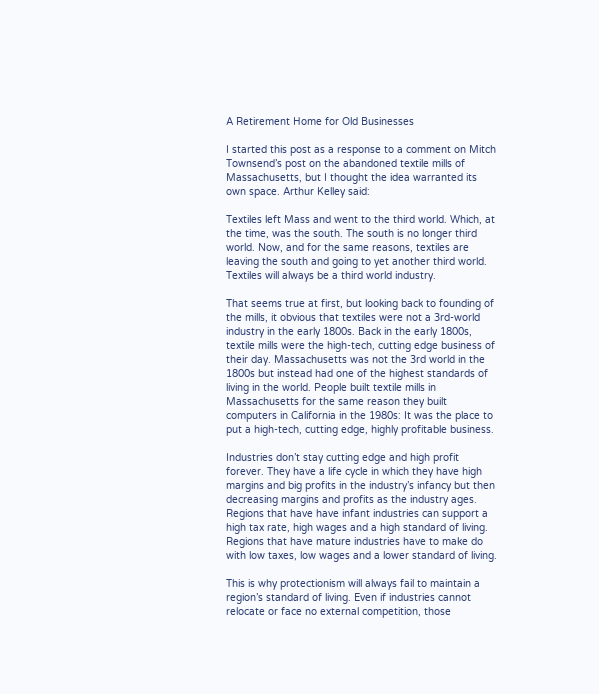A Retirement Home for Old Businesses

I started this post as a response to a comment on Mitch Townsend’s post on the abandoned textile mills of Massachusetts, but I thought the idea warranted its own space. Arthur Kelley said:

Textiles left Mass and went to the third world. Which, at the time, was the south. The south is no longer third world. Now, and for the same reasons, textiles are leaving the south and going to yet another third world. Textiles will always be a third world industry.

That seems true at first, but looking back to founding of the mills, it obvious that textiles were not a 3rd-world industry in the early 1800s. Back in the early 1800s, textile mills were the high-tech, cutting edge business of their day. Massachusetts was not the 3rd world in the 1800s but instead had one of the highest standards of living in the world. People built textile mills in Massachusetts for the same reason they built computers in California in the 1980s: It was the place to put a high-tech, cutting edge, highly profitable business.

Industries don’t stay cutting edge and high profit forever. They have a life cycle in which they have high margins and big profits in the industry’s infancy but then decreasing margins and profits as the industry ages. Regions that have have infant industries can support a high tax rate, high wages and a high standard of living. Regions that have mature industries have to make do with low taxes, low wages and a lower standard of living.

This is why protectionism will always fail to maintain a region’s standard of living. Even if industries cannot relocate or face no external competition, those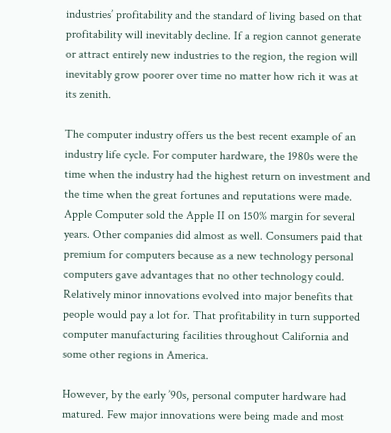industries’ profitability and the standard of living based on that profitability will inevitably decline. If a region cannot generate or attract entirely new industries to the region, the region will inevitably grow poorer over time no matter how rich it was at its zenith.

The computer industry offers us the best recent example of an industry life cycle. For computer hardware, the 1980s were the time when the industry had the highest return on investment and the time when the great fortunes and reputations were made. Apple Computer sold the Apple II on 150% margin for several years. Other companies did almost as well. Consumers paid that premium for computers because as a new technology personal computers gave advantages that no other technology could. Relatively minor innovations evolved into major benefits that people would pay a lot for. That profitability in turn supported computer manufacturing facilities throughout California and some other regions in America.

However, by the early ’90s, personal computer hardware had matured. Few major innovations were being made and most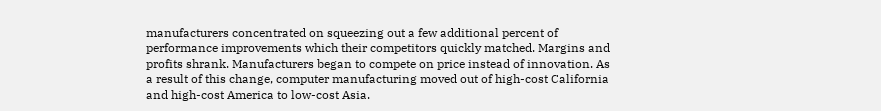manufacturers concentrated on squeezing out a few additional percent of performance improvements which their competitors quickly matched. Margins and profits shrank. Manufacturers began to compete on price instead of innovation. As a result of this change, computer manufacturing moved out of high-cost California and high-cost America to low-cost Asia.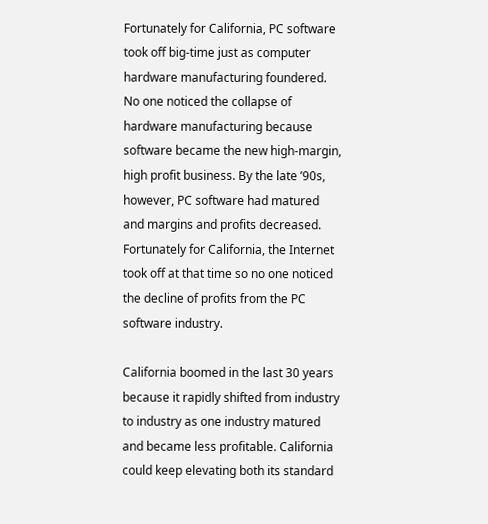Fortunately for California, PC software took off big-time just as computer hardware manufacturing foundered. No one noticed the collapse of hardware manufacturing because software became the new high-margin, high profit business. By the late ’90s, however, PC software had matured and margins and profits decreased. Fortunately for California, the Internet took off at that time so no one noticed the decline of profits from the PC software industry.

California boomed in the last 30 years because it rapidly shifted from industry to industry as one industry matured and became less profitable. California could keep elevating both its standard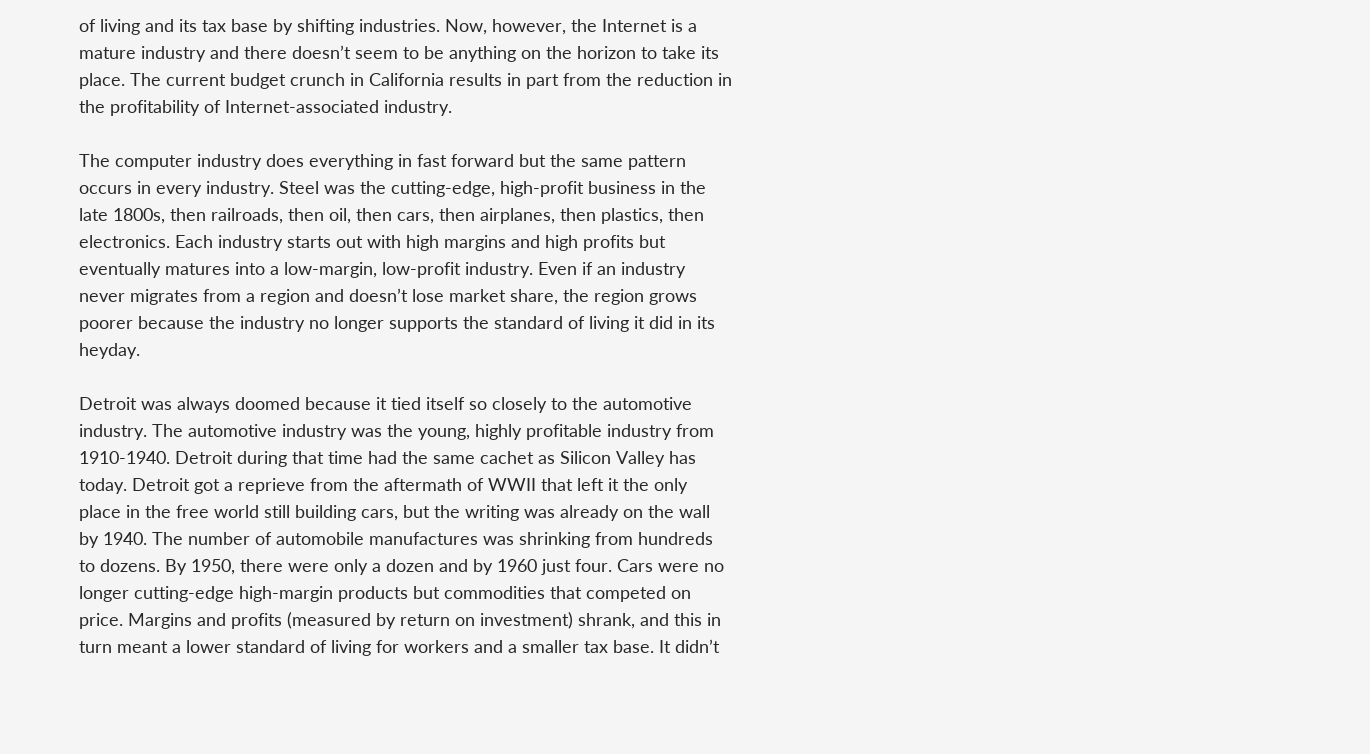of living and its tax base by shifting industries. Now, however, the Internet is a mature industry and there doesn’t seem to be anything on the horizon to take its place. The current budget crunch in California results in part from the reduction in the profitability of Internet-associated industry.

The computer industry does everything in fast forward but the same pattern occurs in every industry. Steel was the cutting-edge, high-profit business in the late 1800s, then railroads, then oil, then cars, then airplanes, then plastics, then electronics. Each industry starts out with high margins and high profits but eventually matures into a low-margin, low-profit industry. Even if an industry never migrates from a region and doesn’t lose market share, the region grows poorer because the industry no longer supports the standard of living it did in its heyday.

Detroit was always doomed because it tied itself so closely to the automotive industry. The automotive industry was the young, highly profitable industry from 1910-1940. Detroit during that time had the same cachet as Silicon Valley has today. Detroit got a reprieve from the aftermath of WWII that left it the only place in the free world still building cars, but the writing was already on the wall by 1940. The number of automobile manufactures was shrinking from hundreds to dozens. By 1950, there were only a dozen and by 1960 just four. Cars were no longer cutting-edge high-margin products but commodities that competed on price. Margins and profits (measured by return on investment) shrank, and this in turn meant a lower standard of living for workers and a smaller tax base. It didn’t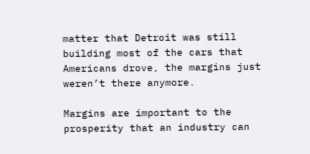matter that Detroit was still building most of the cars that Americans drove, the margins just weren’t there anymore.

Margins are important to the prosperity that an industry can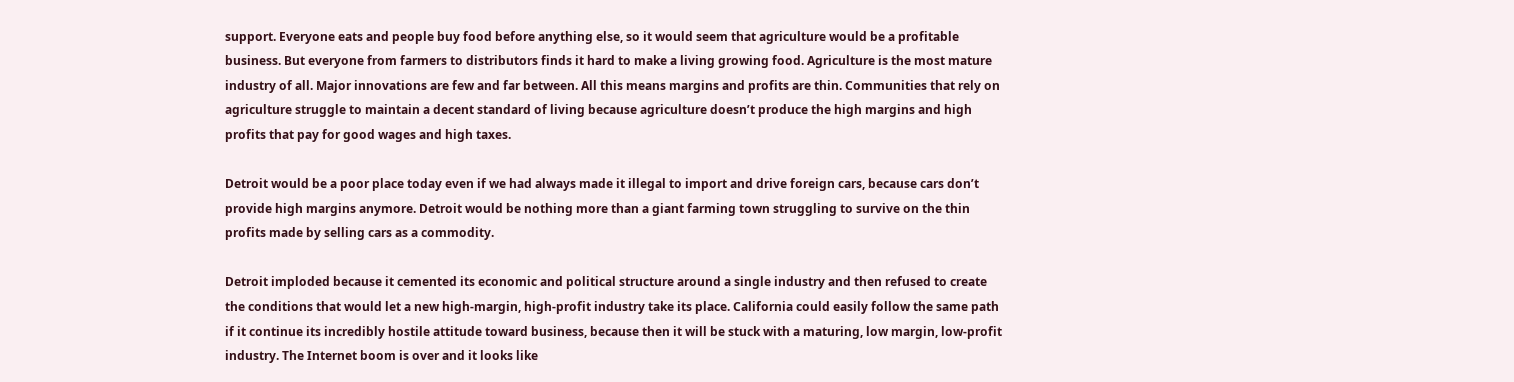support. Everyone eats and people buy food before anything else, so it would seem that agriculture would be a profitable business. But everyone from farmers to distributors finds it hard to make a living growing food. Agriculture is the most mature industry of all. Major innovations are few and far between. All this means margins and profits are thin. Communities that rely on agriculture struggle to maintain a decent standard of living because agriculture doesn’t produce the high margins and high profits that pay for good wages and high taxes.

Detroit would be a poor place today even if we had always made it illegal to import and drive foreign cars, because cars don’t provide high margins anymore. Detroit would be nothing more than a giant farming town struggling to survive on the thin profits made by selling cars as a commodity.

Detroit imploded because it cemented its economic and political structure around a single industry and then refused to create the conditions that would let a new high-margin, high-profit industry take its place. California could easily follow the same path if it continue its incredibly hostile attitude toward business, because then it will be stuck with a maturing, low margin, low-profit industry. The Internet boom is over and it looks like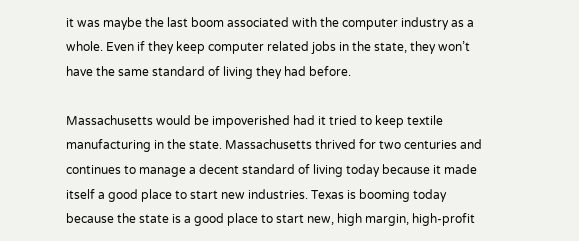it was maybe the last boom associated with the computer industry as a whole. Even if they keep computer related jobs in the state, they won’t have the same standard of living they had before.

Massachusetts would be impoverished had it tried to keep textile manufacturing in the state. Massachusetts thrived for two centuries and continues to manage a decent standard of living today because it made itself a good place to start new industries. Texas is booming today because the state is a good place to start new, high margin, high-profit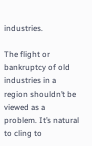industries.

The flight or bankruptcy of old industries in a region shouldn’t be viewed as a problem. It’s natural to cling to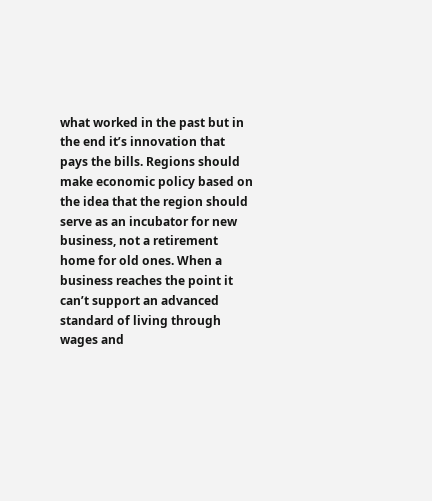what worked in the past but in the end it’s innovation that pays the bills. Regions should make economic policy based on the idea that the region should serve as an incubator for new business, not a retirement home for old ones. When a business reaches the point it can’t support an advanced standard of living through wages and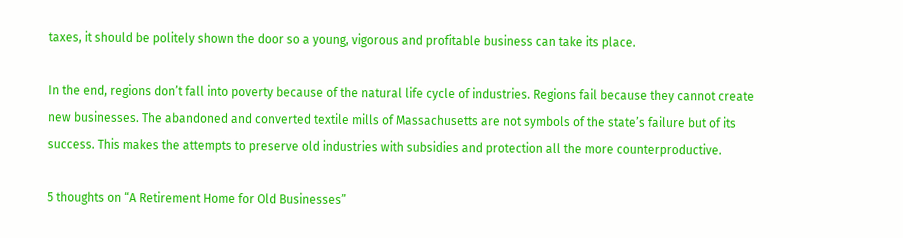taxes, it should be politely shown the door so a young, vigorous and profitable business can take its place.

In the end, regions don’t fall into poverty because of the natural life cycle of industries. Regions fail because they cannot create new businesses. The abandoned and converted textile mills of Massachusetts are not symbols of the state’s failure but of its success. This makes the attempts to preserve old industries with subsidies and protection all the more counterproductive.

5 thoughts on “A Retirement Home for Old Businesses”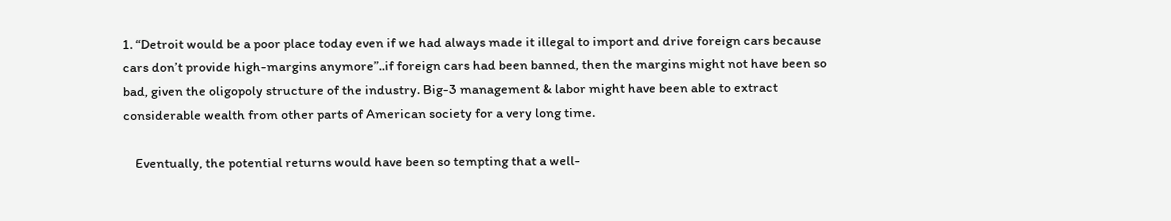1. “Detroit would be a poor place today even if we had always made it illegal to import and drive foreign cars because cars don’t provide high-margins anymore”..if foreign cars had been banned, then the margins might not have been so bad, given the oligopoly structure of the industry. Big-3 management & labor might have been able to extract considerable wealth from other parts of American society for a very long time.

    Eventually, the potential returns would have been so tempting that a well-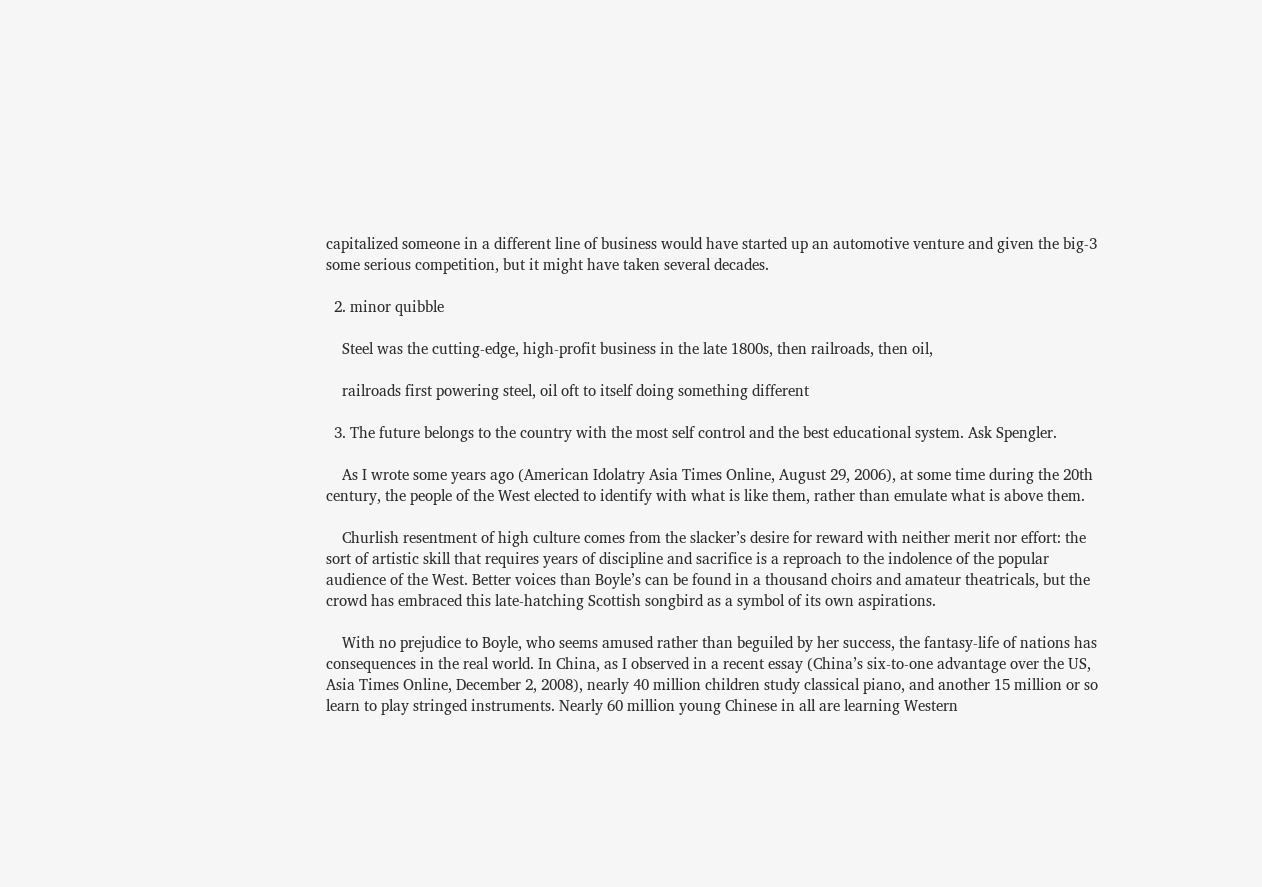capitalized someone in a different line of business would have started up an automotive venture and given the big-3 some serious competition, but it might have taken several decades.

  2. minor quibble

    Steel was the cutting-edge, high-profit business in the late 1800s, then railroads, then oil,

    railroads first powering steel, oil oft to itself doing something different

  3. The future belongs to the country with the most self control and the best educational system. Ask Spengler.

    As I wrote some years ago (American Idolatry Asia Times Online, August 29, 2006), at some time during the 20th century, the people of the West elected to identify with what is like them, rather than emulate what is above them.

    Churlish resentment of high culture comes from the slacker’s desire for reward with neither merit nor effort: the sort of artistic skill that requires years of discipline and sacrifice is a reproach to the indolence of the popular audience of the West. Better voices than Boyle’s can be found in a thousand choirs and amateur theatricals, but the crowd has embraced this late-hatching Scottish songbird as a symbol of its own aspirations.

    With no prejudice to Boyle, who seems amused rather than beguiled by her success, the fantasy-life of nations has consequences in the real world. In China, as I observed in a recent essay (China’s six-to-one advantage over the US, Asia Times Online, December 2, 2008), nearly 40 million children study classical piano, and another 15 million or so learn to play stringed instruments. Nearly 60 million young Chinese in all are learning Western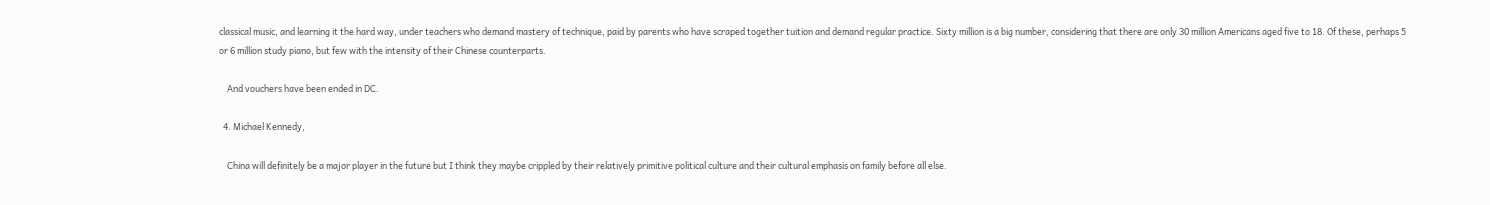classical music, and learning it the hard way, under teachers who demand mastery of technique, paid by parents who have scraped together tuition and demand regular practice. Sixty million is a big number, considering that there are only 30 million Americans aged five to 18. Of these, perhaps 5 or 6 million study piano, but few with the intensity of their Chinese counterparts.

    And vouchers have been ended in DC.

  4. Michael Kennedy,

    China will definitely be a major player in the future but I think they maybe crippled by their relatively primitive political culture and their cultural emphasis on family before all else.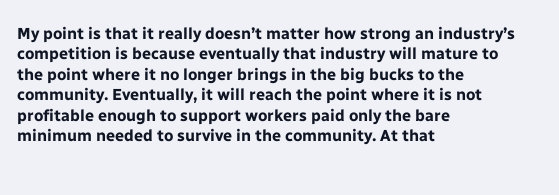My point is that it really doesn’t matter how strong an industry’s competition is because eventually that industry will mature to the point where it no longer brings in the big bucks to the community. Eventually, it will reach the point where it is not profitable enough to support workers paid only the bare minimum needed to survive in the community. At that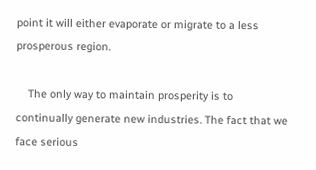point it will either evaporate or migrate to a less prosperous region.

    The only way to maintain prosperity is to continually generate new industries. The fact that we face serious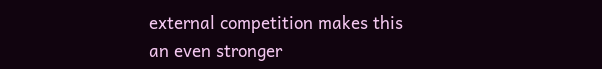external competition makes this an even stronger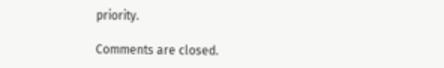priority.

Comments are closed.